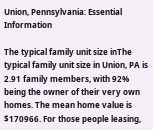Union, Pennsylvania: Essential Information

The typical family unit size inThe typical family unit size in Union, PA is 2.91 family members, with 92% being the owner of their very own homes. The mean home value is $170966. For those people leasing,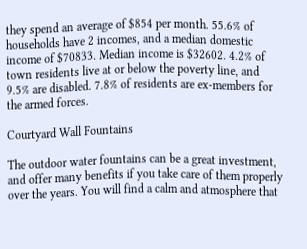they spend an average of $854 per month. 55.6% of households have 2 incomes, and a median domestic income of $70833. Median income is $32602. 4.2% of town residents live at or below the poverty line, and 9.5% are disabled. 7.8% of residents are ex-members for the armed forces.

Courtyard Wall Fountains

The outdoor water fountains can be a great investment, and offer many benefits if you take care of them properly over the years. You will find a calm and atmosphere that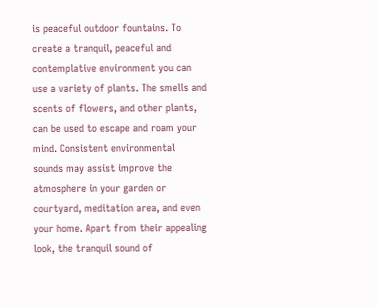is peaceful outdoor fountains. To create a tranquil, peaceful and contemplative environment you can use a variety of plants. The smells and scents of flowers, and other plants, can be used to escape and roam your mind. Consistent environmental sounds may assist improve the atmosphere in your garden or courtyard, meditation area, and even your home. Apart from their appealing look, the tranquil sound of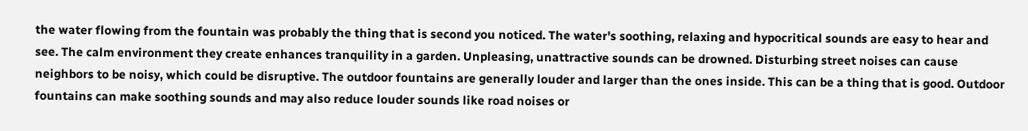the water flowing from the fountain was probably the thing that is second you noticed. The water's soothing, relaxing and hypocritical sounds are easy to hear and see. The calm environment they create enhances tranquility in a garden. Unpleasing, unattractive sounds can be drowned. Disturbing street noises can cause neighbors to be noisy, which could be disruptive. The outdoor fountains are generally louder and larger than the ones inside. This can be a thing that is good. Outdoor fountains can make soothing sounds and may also reduce louder sounds like road noises or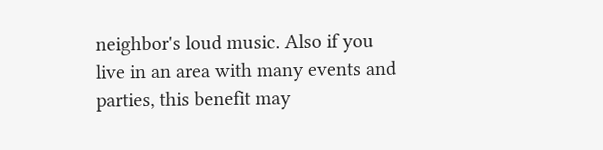neighbor's loud music. Also if you live in an area with many events and parties, this benefit may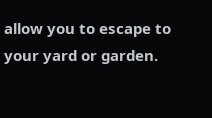allow you to escape to your yard or garden.